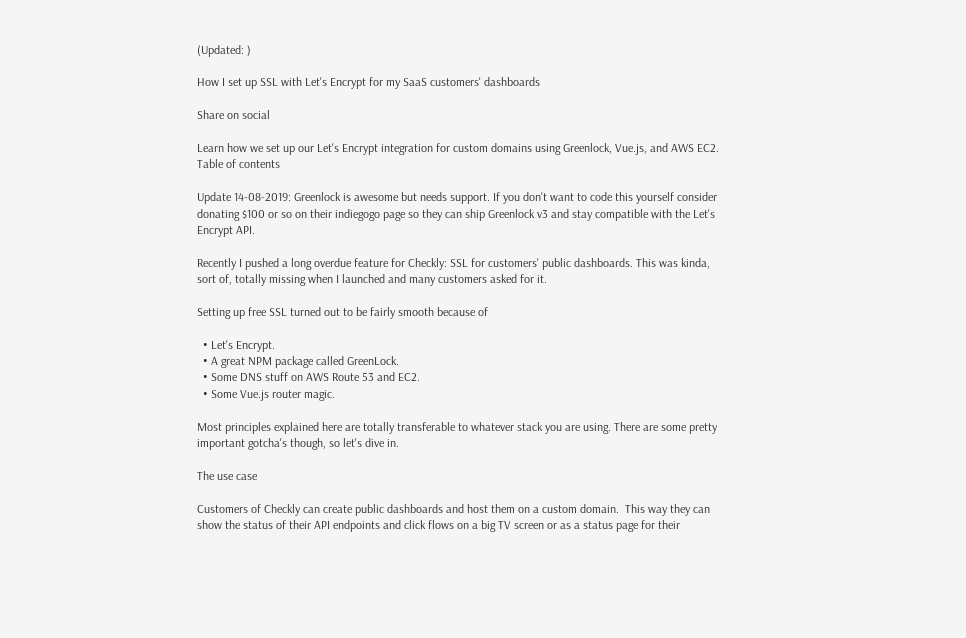(Updated: )

How I set up SSL with Let's Encrypt for my SaaS customers' dashboards

Share on social

Learn how we set up our Let's Encrypt integration for custom domains using Greenlock, Vue.js, and AWS EC2.
Table of contents

Update 14-08-2019: Greenlock is awesome but needs support. If you don't want to code this yourself consider donating $100 or so on their indiegogo page so they can ship Greenlock v3 and stay compatible with the Let's Encrypt API.

Recently I pushed a long overdue feature for Checkly: SSL for customers' public dashboards. This was kinda, sort of, totally missing when I launched and many customers asked for it.

Setting up free SSL turned out to be fairly smooth because of

  • Let's Encrypt.
  • A great NPM package called GreenLock.
  • Some DNS stuff on AWS Route 53 and EC2.
  • Some Vue.js router magic.

Most principles explained here are totally transferable to whatever stack you are using. There are some pretty important gotcha's though, so let's dive in.

The use case

Customers of Checkly can create public dashboards and host them on a custom domain.  This way they can show the status of their API endpoints and click flows on a big TV screen or as a status page for their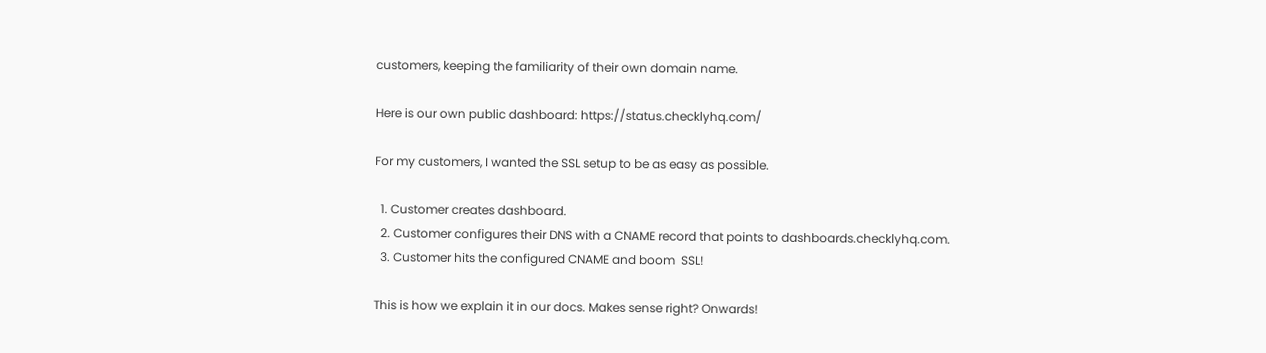customers, keeping the familiarity of their own domain name.

Here is our own public dashboard: https://status.checklyhq.com/

For my customers, I wanted the SSL setup to be as easy as possible.

  1. Customer creates dashboard.
  2. Customer configures their DNS with a CNAME record that points to dashboards.checklyhq.com.
  3. Customer hits the configured CNAME and boom  SSL!

This is how we explain it in our docs. Makes sense right? Onwards!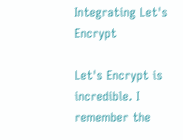Integrating Let's Encrypt

Let's Encrypt is incredible. I remember the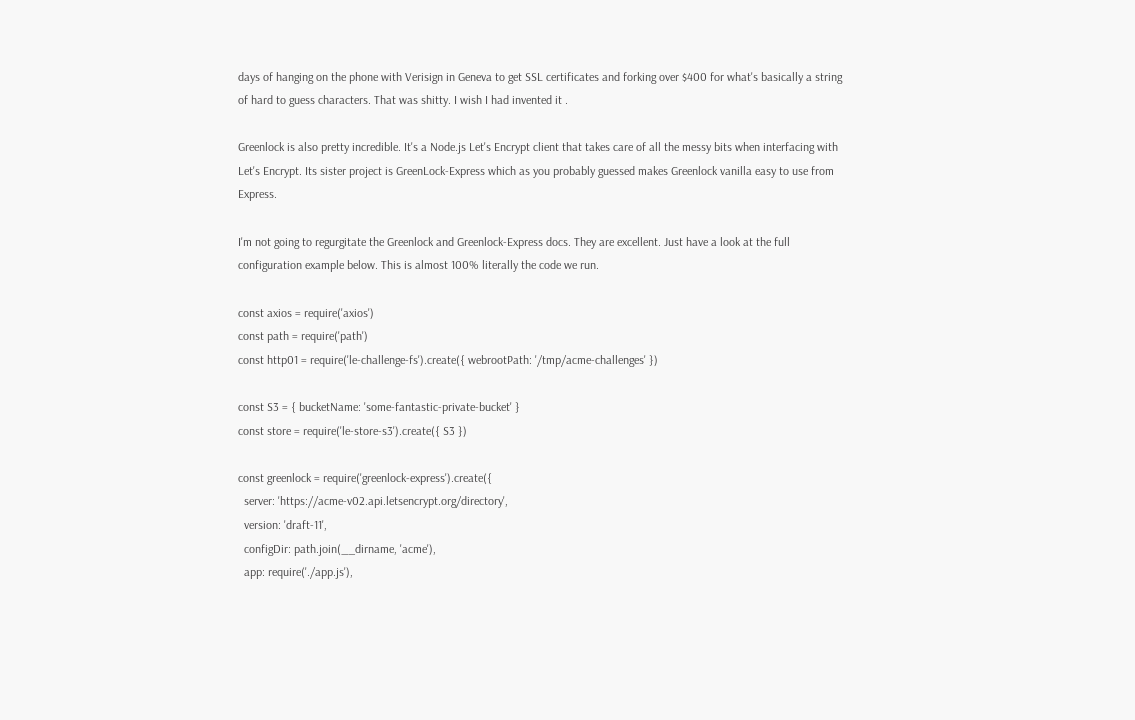days of hanging on the phone with Verisign in Geneva to get SSL certificates and forking over $400 for what's basically a string of hard to guess characters. That was shitty. I wish I had invented it .

Greenlock is also pretty incredible. It's a Node.js Let's Encrypt client that takes care of all the messy bits when interfacing with Let's Encrypt. Its sister project is GreenLock-Express which as you probably guessed makes Greenlock vanilla easy to use from Express.

I'm not going to regurgitate the Greenlock and Greenlock-Express docs. They are excellent. Just have a look at the full configuration example below. This is almost 100% literally the code we run.

const axios = require('axios')
const path = require('path')
const http01 = require('le-challenge-fs').create({ webrootPath: '/tmp/acme-challenges' })

const S3 = { bucketName: 'some-fantastic-private-bucket' }
const store = require('le-store-s3').create({ S3 })

const greenlock = require('greenlock-express').create({
  server: 'https://acme-v02.api.letsencrypt.org/directory',
  version: 'draft-11',
  configDir: path.join(__dirname, 'acme'),
  app: require('./app.js'),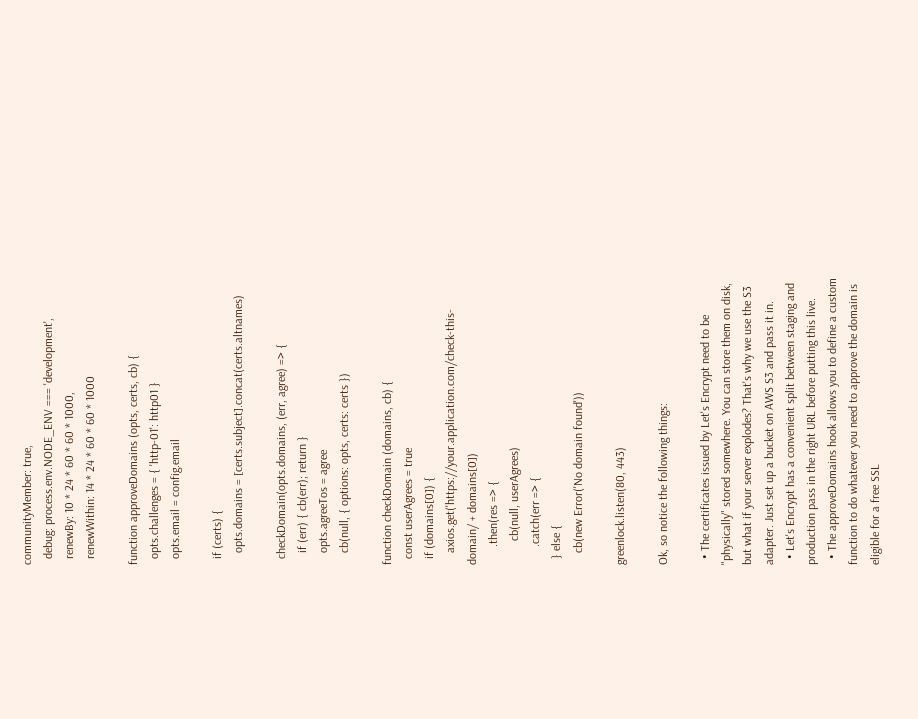communityMember: true,
  debug: process.env.NODE_ENV === 'development',
  renewBy: 10 * 24 * 60 * 60 * 1000,
  renewWithin: 14 * 24 * 60 * 60 * 1000

function approveDomains (opts, certs, cb) {
  opts.challenges = { 'http-01': http01 }
  opts.email = config.email

  if (certs) {
    opts.domains = [certs.subject].concat(certs.altnames)

  checkDomain(opts.domains, (err, agree) => {
    if (err) { cb(err); return }
    opts.agreeTos = agree
    cb(null, { options: opts, certs: certs })

function checkDomain (domains, cb) {
  const userAgrees = true
  if (domains[0]) {
    axios.get('https://your.application.com/check-this-domain/ + domains[0])
      .then(res => {
        cb(null, userAgrees)
      .catch(err => {
  } else {
    cb(new Error('No domain found'))

greenlock.listen(80, 443)

Ok, so notice the following things:

  • The certificates issued by Let's Encrypt need to be "physically" stored somewhere. You can store them on disk, but what if your server explodes? That's why we use the S3 adapter. Just set up a bucket on AWS S3 and pass it in.
  • Let's Encrypt has a convenient split between staging and production pass in the right URL before putting this live.
  • The approveDomains hook allows you to define a custom function to do whatever you need to approve the domain is eligible for a free SSL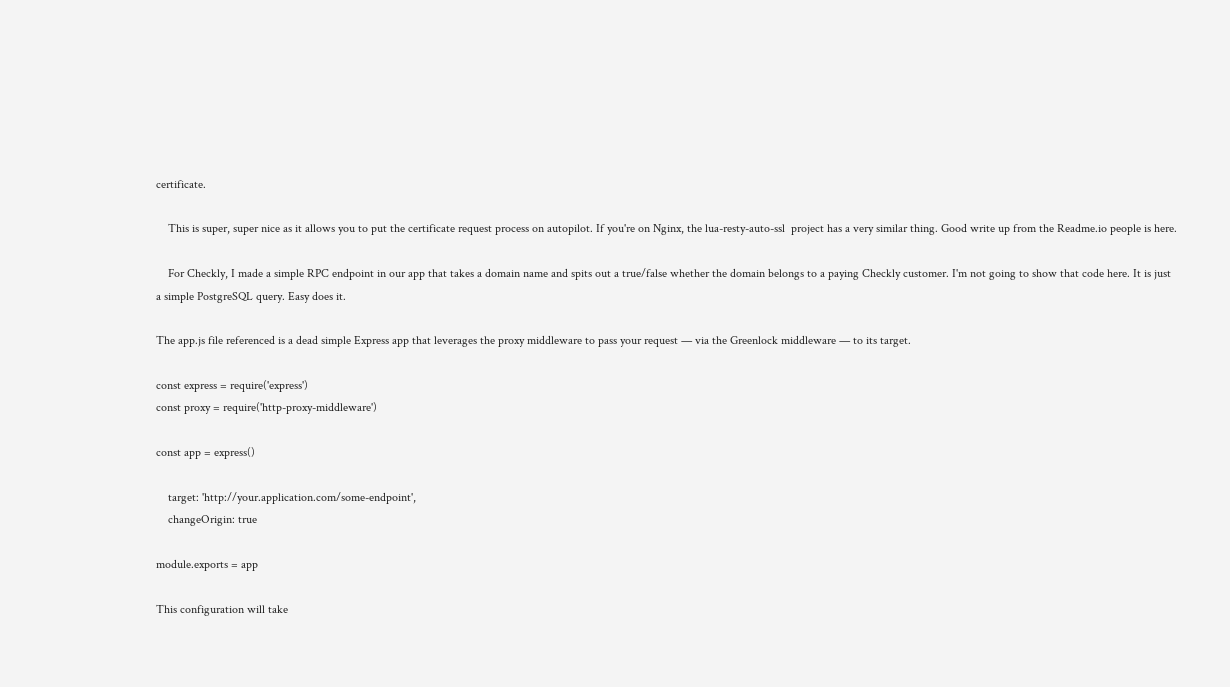certificate.

    This is super, super nice as it allows you to put the certificate request process on autopilot. If you're on Nginx, the lua-resty-auto-ssl  project has a very similar thing. Good write up from the Readme.io people is here.

    For Checkly, I made a simple RPC endpoint in our app that takes a domain name and spits out a true/false whether the domain belongs to a paying Checkly customer. I'm not going to show that code here. It is just a simple PostgreSQL query. Easy does it.

The app.js file referenced is a dead simple Express app that leverages the proxy middleware to pass your request — via the Greenlock middleware — to its target.

const express = require('express')
const proxy = require('http-proxy-middleware')

const app = express()

    target: 'http://your.application.com/some-endpoint',
    changeOrigin: true

module.exports = app

This configuration will take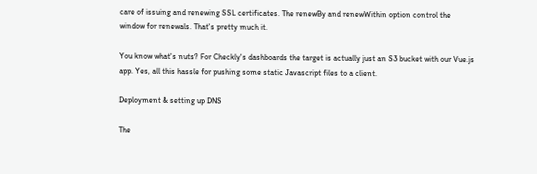care of issuing and renewing SSL certificates. The renewBy and renewWithin option control the window for renewals. That's pretty much it.

You know what's nuts? For Checkly's dashboards the target is actually just an S3 bucket with our Vue.js app. Yes, all this hassle for pushing some static Javascript files to a client.

Deployment & setting up DNS

The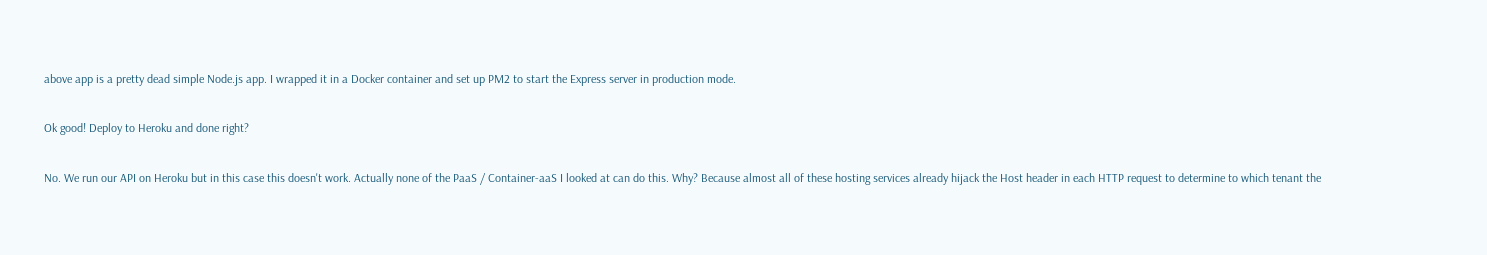above app is a pretty dead simple Node.js app. I wrapped it in a Docker container and set up PM2 to start the Express server in production mode.

Ok good! Deploy to Heroku and done right?

No. We run our API on Heroku but in this case this doesn't work. Actually none of the PaaS / Container-aaS I looked at can do this. Why? Because almost all of these hosting services already hijack the Host header in each HTTP request to determine to which tenant the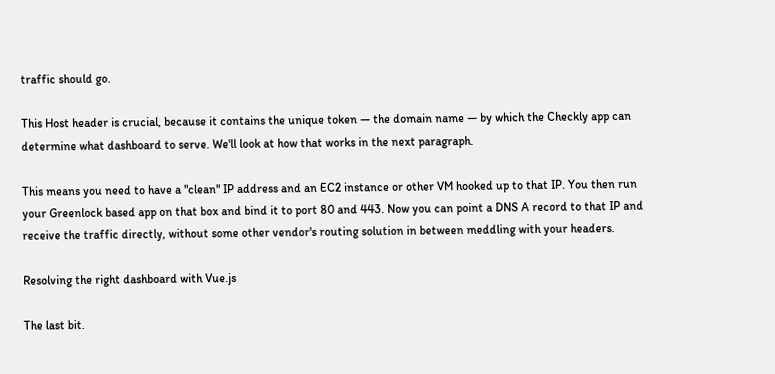traffic should go.

This Host header is crucial, because it contains the unique token — the domain name — by which the Checkly app can determine what dashboard to serve. We'll look at how that works in the next paragraph.

This means you need to have a "clean" IP address and an EC2 instance or other VM hooked up to that IP. You then run your Greenlock based app on that box and bind it to port 80 and 443. Now you can point a DNS A record to that IP and receive the traffic directly, without some other vendor's routing solution in between meddling with your headers.

Resolving the right dashboard with Vue.js

The last bit.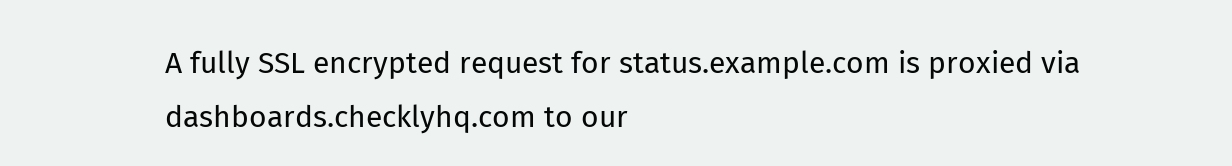A fully SSL encrypted request for status.example.com is proxied via dashboards.checklyhq.com to our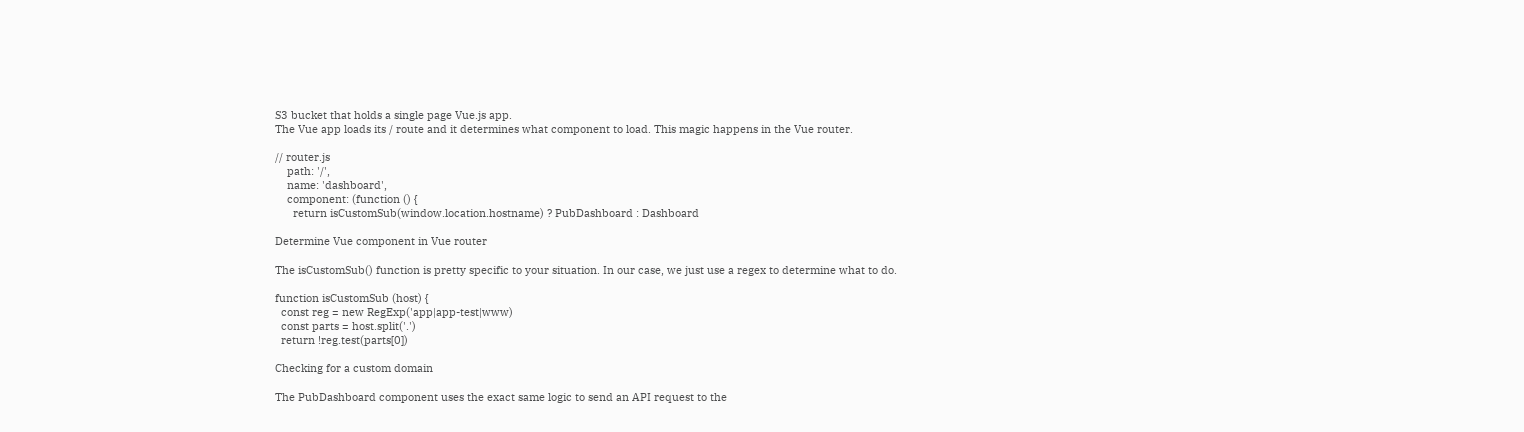S3 bucket that holds a single page Vue.js app.
The Vue app loads its / route and it determines what component to load. This magic happens in the Vue router.

// router.js
    path: '/',
    name: 'dashboard',
    component: (function () {
      return isCustomSub(window.location.hostname) ? PubDashboard : Dashboard

Determine Vue component in Vue router

The isCustomSub() function is pretty specific to your situation. In our case, we just use a regex to determine what to do.

function isCustomSub (host) {
  const reg = new RegExp('app|app-test|www)
  const parts = host.split('.')
  return !reg.test(parts[0])

Checking for a custom domain

The PubDashboard component uses the exact same logic to send an API request to the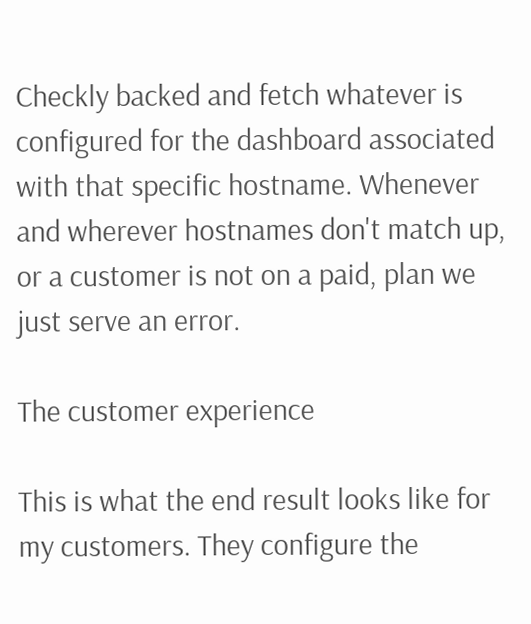Checkly backed and fetch whatever is configured for the dashboard associated with that specific hostname. Whenever and wherever hostnames don't match up, or a customer is not on a paid, plan we just serve an error.

The customer experience

This is what the end result looks like for my customers. They configure the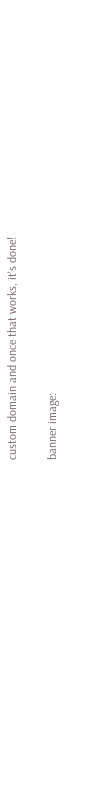custom domain and once that works, it's done!

banner image: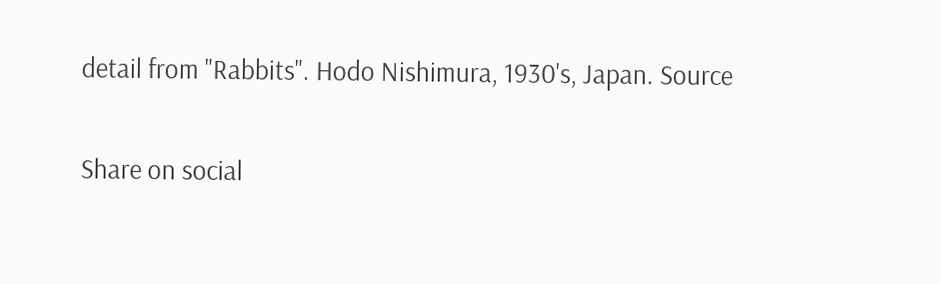detail from "Rabbits". Hodo Nishimura, 1930's, Japan. Source

Share on social